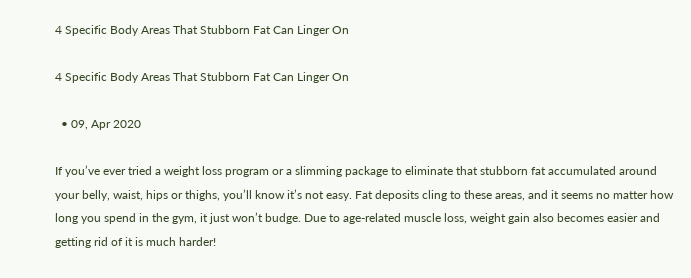4 Specific Body Areas That Stubborn Fat Can Linger On

4 Specific Body Areas That Stubborn Fat Can Linger On

  • 09, Apr 2020

If you’ve ever tried a weight loss program or a slimming package to eliminate that stubborn fat accumulated around your belly, waist, hips or thighs, you’ll know it’s not easy. Fat deposits cling to these areas, and it seems no matter how long you spend in the gym, it just won’t budge. Due to age-related muscle loss, weight gain also becomes easier and getting rid of it is much harder!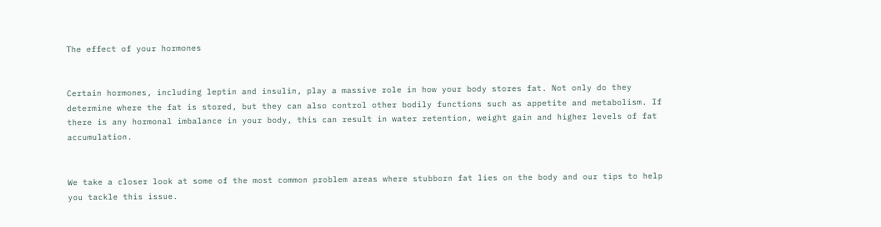The effect of your hormones


Certain hormones, including leptin and insulin, play a massive role in how your body stores fat. Not only do they determine where the fat is stored, but they can also control other bodily functions such as appetite and metabolism. If there is any hormonal imbalance in your body, this can result in water retention, weight gain and higher levels of fat accumulation.


We take a closer look at some of the most common problem areas where stubborn fat lies on the body and our tips to help you tackle this issue.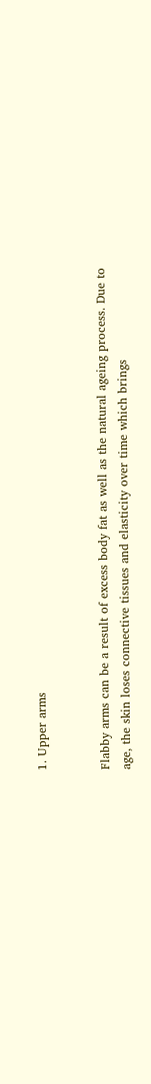1. Upper arms


Flabby arms can be a result of excess body fat as well as the natural ageing process. Due to age, the skin loses connective tissues and elasticity over time which brings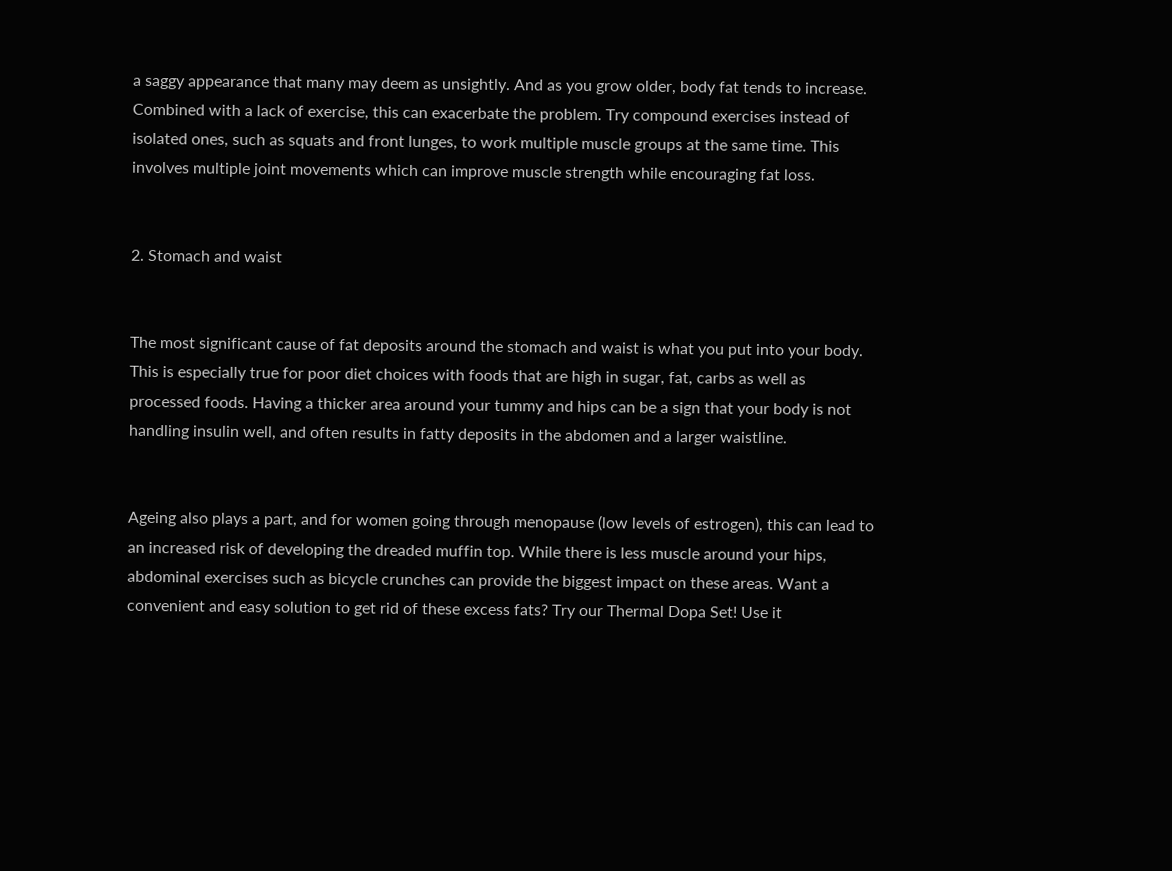a saggy appearance that many may deem as unsightly. And as you grow older, body fat tends to increase. Combined with a lack of exercise, this can exacerbate the problem. Try compound exercises instead of isolated ones, such as squats and front lunges, to work multiple muscle groups at the same time. This involves multiple joint movements which can improve muscle strength while encouraging fat loss.


2. Stomach and waist


The most significant cause of fat deposits around the stomach and waist is what you put into your body. This is especially true for poor diet choices with foods that are high in sugar, fat, carbs as well as processed foods. Having a thicker area around your tummy and hips can be a sign that your body is not handling insulin well, and often results in fatty deposits in the abdomen and a larger waistline.


Ageing also plays a part, and for women going through menopause (low levels of estrogen), this can lead to an increased risk of developing the dreaded muffin top. While there is less muscle around your hips, abdominal exercises such as bicycle crunches can provide the biggest impact on these areas. Want a convenient and easy solution to get rid of these excess fats? Try our Thermal Dopa Set! Use it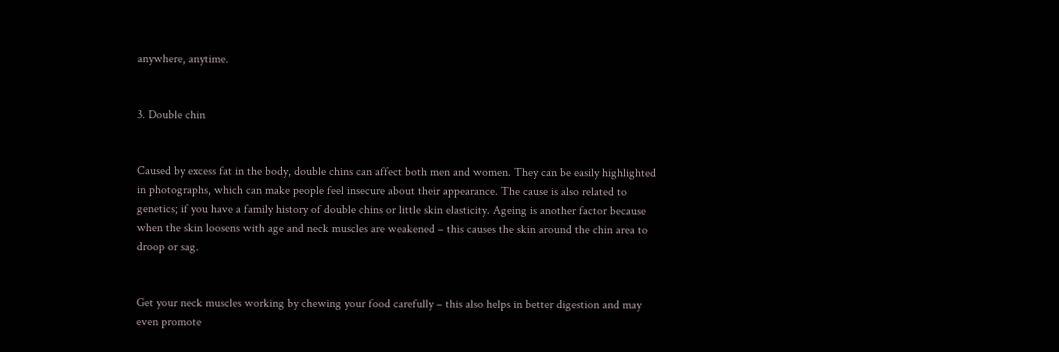anywhere, anytime.


3. Double chin


Caused by excess fat in the body, double chins can affect both men and women. They can be easily highlighted in photographs, which can make people feel insecure about their appearance. The cause is also related to genetics; if you have a family history of double chins or little skin elasticity. Ageing is another factor because when the skin loosens with age and neck muscles are weakened – this causes the skin around the chin area to droop or sag.


Get your neck muscles working by chewing your food carefully – this also helps in better digestion and may even promote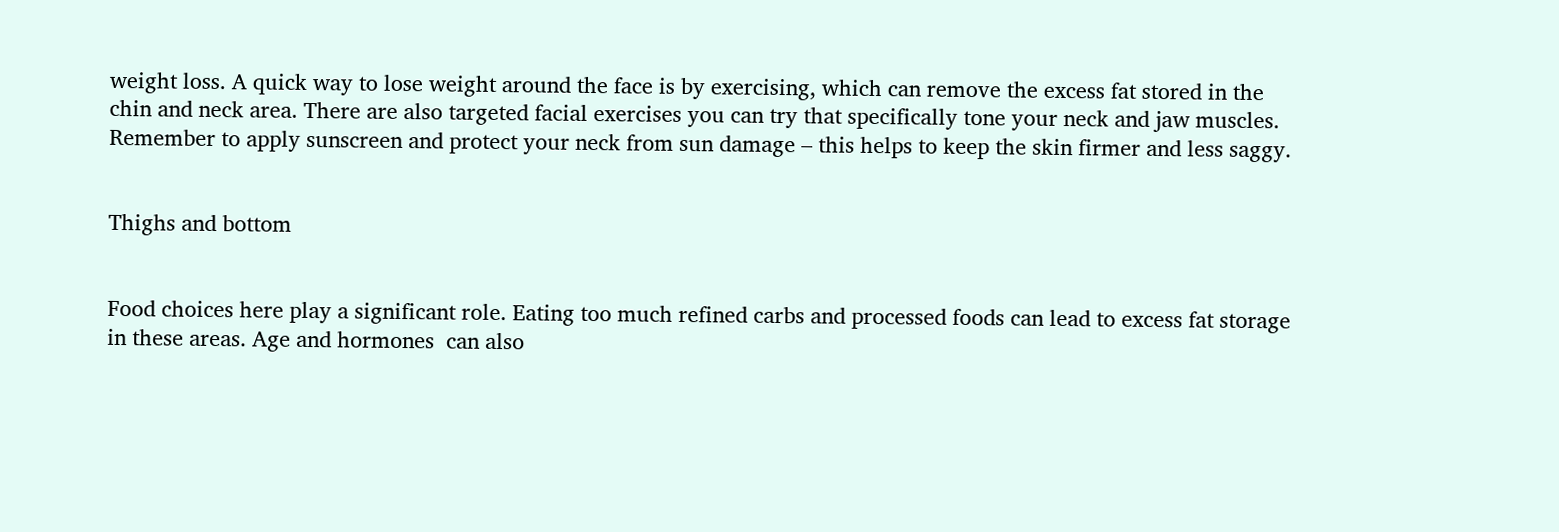weight loss. A quick way to lose weight around the face is by exercising, which can remove the excess fat stored in the chin and neck area. There are also targeted facial exercises you can try that specifically tone your neck and jaw muscles. Remember to apply sunscreen and protect your neck from sun damage – this helps to keep the skin firmer and less saggy.


Thighs and bottom


Food choices here play a significant role. Eating too much refined carbs and processed foods can lead to excess fat storage in these areas. Age and hormones  can also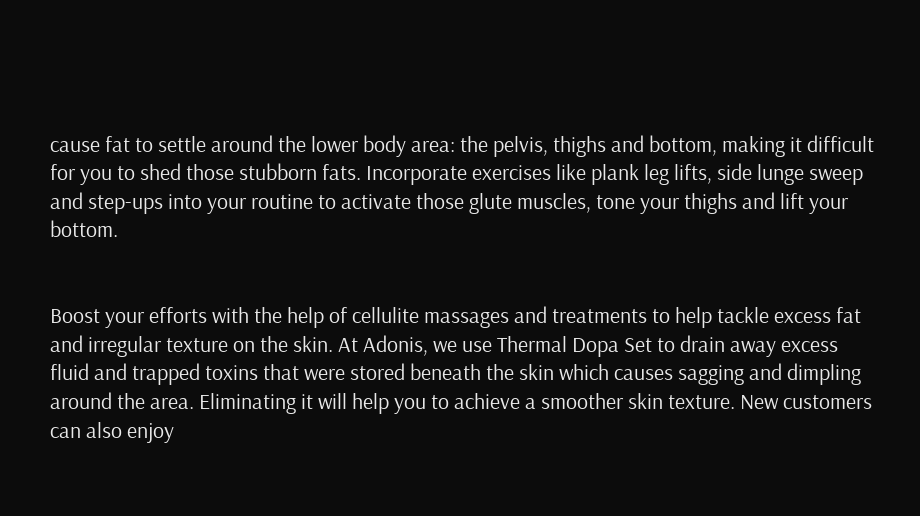cause fat to settle around the lower body area: the pelvis, thighs and bottom, making it difficult for you to shed those stubborn fats. Incorporate exercises like plank leg lifts, side lunge sweep and step-ups into your routine to activate those glute muscles, tone your thighs and lift your bottom.


Boost your efforts with the help of cellulite massages and treatments to help tackle excess fat and irregular texture on the skin. At Adonis, we use Thermal Dopa Set to drain away excess fluid and trapped toxins that were stored beneath the skin which causes sagging and dimpling around the area. Eliminating it will help you to achieve a smoother skin texture. New customers can also enjoy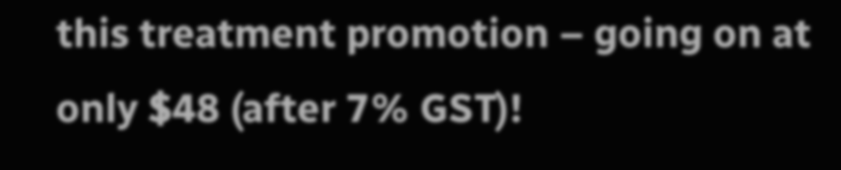this treatment promotion – going on at only $48 (after 7% GST)!